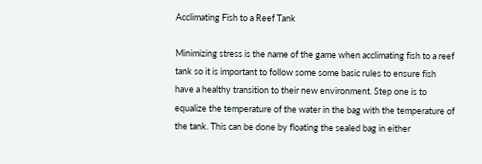Acclimating Fish to a Reef Tank

Minimizing stress is the name of the game when acclimating fish to a reef tank so it is important to follow some some basic rules to ensure fish have a healthy transition to their new environment. Step one is to equalize the temperature of the water in the bag with the temperature of the tank. This can be done by floating the sealed bag in either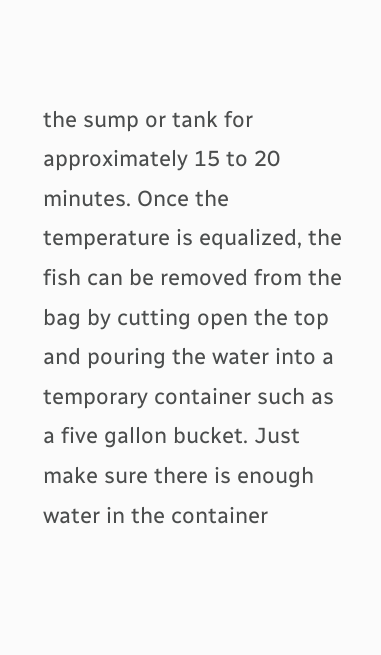the sump or tank for approximately 15 to 20 minutes. Once the temperature is equalized, the fish can be removed from the bag by cutting open the top and pouring the water into a temporary container such as a five gallon bucket. Just make sure there is enough water in the container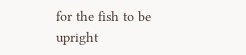for the fish to be upright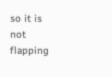so it is not flapping